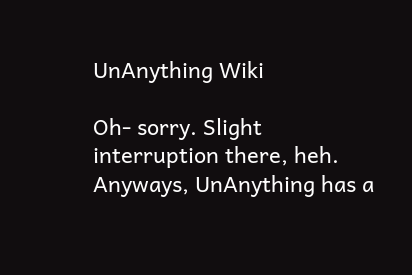UnAnything Wiki

Oh- sorry. Slight interruption there, heh. Anyways, UnAnything has a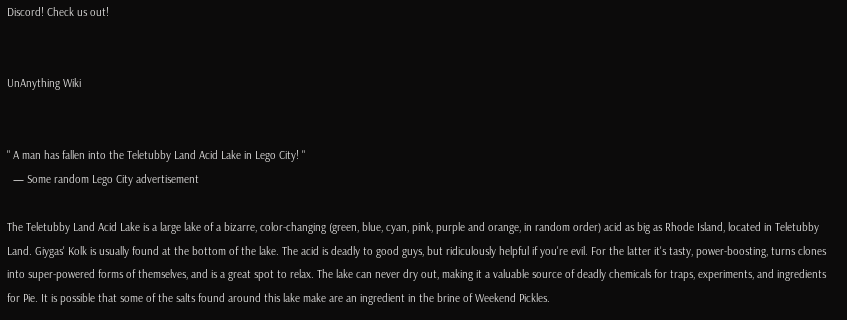Discord! Check us out!


UnAnything Wiki


" A man has fallen into the Teletubby Land Acid Lake in Lego City! "
  — Some random Lego City advertisement

The Teletubby Land Acid Lake is a large lake of a bizarre, color-changing (green, blue, cyan, pink, purple and orange, in random order) acid as big as Rhode Island, located in Teletubby Land. Giygas' Kolk is usually found at the bottom of the lake. The acid is deadly to good guys, but ridiculously helpful if you're evil. For the latter it's tasty, power-boosting, turns clones into super-powered forms of themselves, and is a great spot to relax. The lake can never dry out, making it a valuable source of deadly chemicals for traps, experiments, and ingredients for Pie. It is possible that some of the salts found around this lake make are an ingredient in the brine of Weekend Pickles.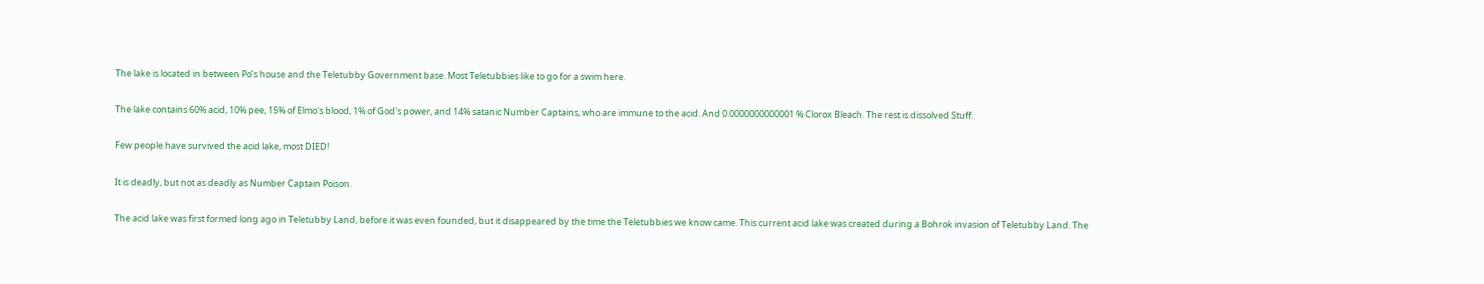The lake is located in between Po’s house and the Teletubby Government base. Most Teletubbies like to go for a swim here.

The lake contains 60% acid, 10% pee, 15% of Elmo's blood, 1% of God's power, and 14% satanic Number Captains, who are immune to the acid. And 0.0000000000001 % Clorox Bleach. The rest is dissolved Stuff.

Few people have survived the acid lake, most DIED!

It is deadly, but not as deadly as Number Captain Poison.

The acid lake was first formed long ago in Teletubby Land, before it was even founded, but it disappeared by the time the Teletubbies we know came. This current acid lake was created during a Bohrok invasion of Teletubby Land. The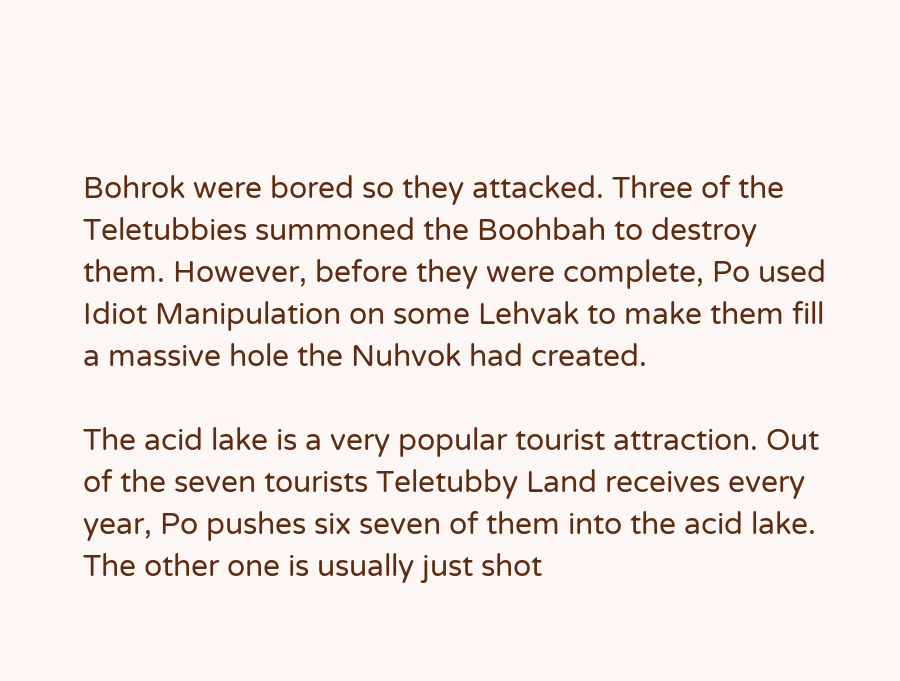Bohrok were bored so they attacked. Three of the Teletubbies summoned the Boohbah to destroy them. However, before they were complete, Po used Idiot Manipulation on some Lehvak to make them fill a massive hole the Nuhvok had created.

The acid lake is a very popular tourist attraction. Out of the seven tourists Teletubby Land receives every year, Po pushes six seven of them into the acid lake. The other one is usually just shot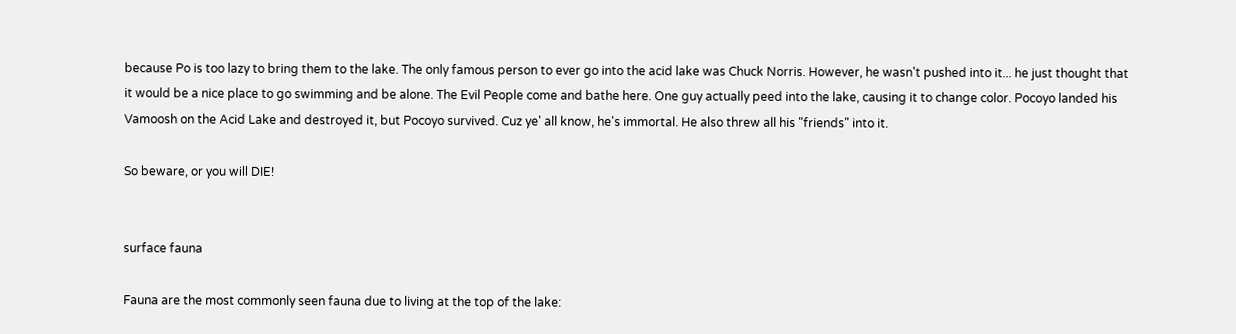because Po is too lazy to bring them to the lake. The only famous person to ever go into the acid lake was Chuck Norris. However, he wasn't pushed into it... he just thought that it would be a nice place to go swimming and be alone. The Evil People come and bathe here. One guy actually peed into the lake, causing it to change color. Pocoyo landed his Vamoosh on the Acid Lake and destroyed it, but Pocoyo survived. Cuz ye' all know, he's immortal. He also threw all his "friends" into it.

So beware, or you will DIE!


surface fauna

Fauna are the most commonly seen fauna due to living at the top of the lake: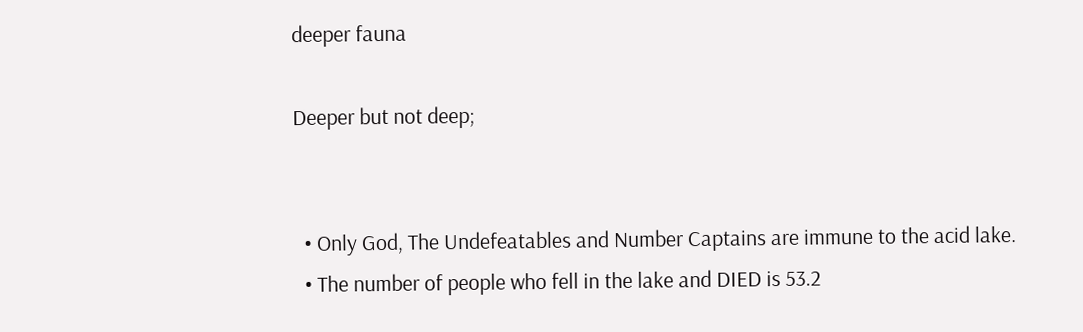deeper fauna

Deeper but not deep;


  • Only God, The Undefeatables and Number Captains are immune to the acid lake.
  • The number of people who fell in the lake and DIED is 53.2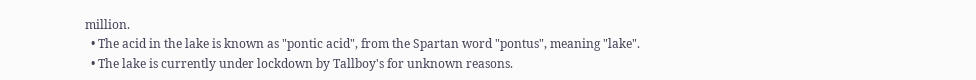million.
  • The acid in the lake is known as "pontic acid", from the Spartan word "pontus", meaning "lake".
  • The lake is currently under lockdown by Tallboy's for unknown reasons.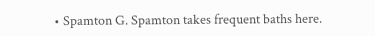• Spamton G. Spamton takes frequent baths here.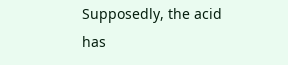Supposedly, the acid has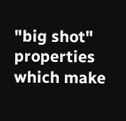"big shot" properties which make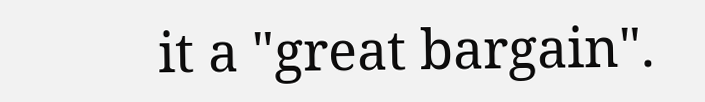it a "great bargain".